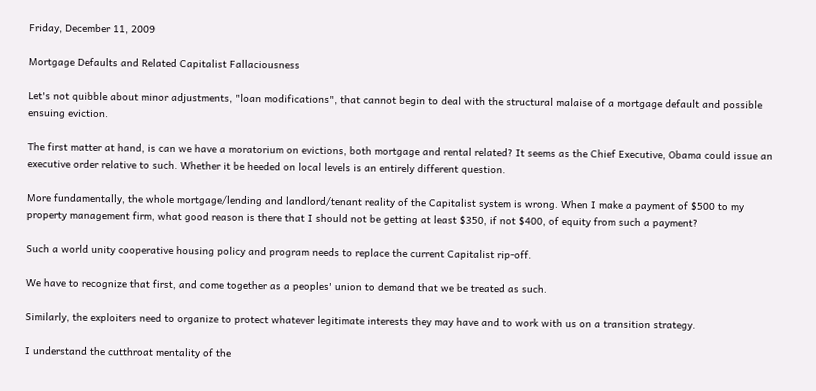Friday, December 11, 2009

Mortgage Defaults and Related Capitalist Fallaciousness

Let's not quibble about minor adjustments, "loan modifications", that cannot begin to deal with the structural malaise of a mortgage default and possible ensuing eviction.

The first matter at hand, is can we have a moratorium on evictions, both mortgage and rental related? It seems as the Chief Executive, Obama could issue an executive order relative to such. Whether it be heeded on local levels is an entirely different question.

More fundamentally, the whole mortgage/lending and landlord/tenant reality of the Capitalist system is wrong. When I make a payment of $500 to my property management firm, what good reason is there that I should not be getting at least $350, if not $400, of equity from such a payment?

Such a world unity cooperative housing policy and program needs to replace the current Capitalist rip-off.

We have to recognize that first, and come together as a peoples' union to demand that we be treated as such.

Similarly, the exploiters need to organize to protect whatever legitimate interests they may have and to work with us on a transition strategy.

I understand the cutthroat mentality of the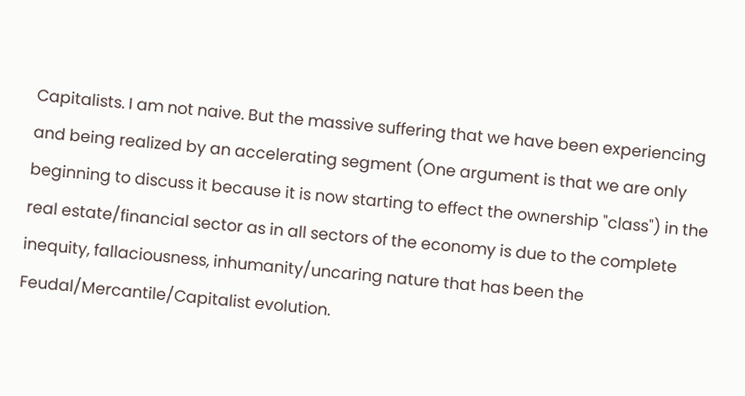Capitalists. I am not naive. But the massive suffering that we have been experiencing and being realized by an accelerating segment (One argument is that we are only beginning to discuss it because it is now starting to effect the ownership "class") in the real estate/financial sector as in all sectors of the economy is due to the complete inequity, fallaciousness, inhumanity/uncaring nature that has been the Feudal/Mercantile/Capitalist evolution.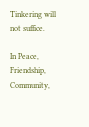Tinkering will not suffice.

In Peace, Friendship, Community,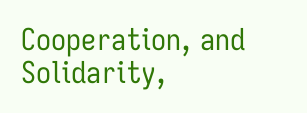Cooperation, and Solidarity,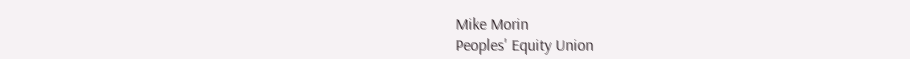Mike Morin
Peoples' Equity Union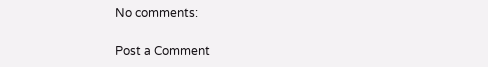No comments:

Post a Comment